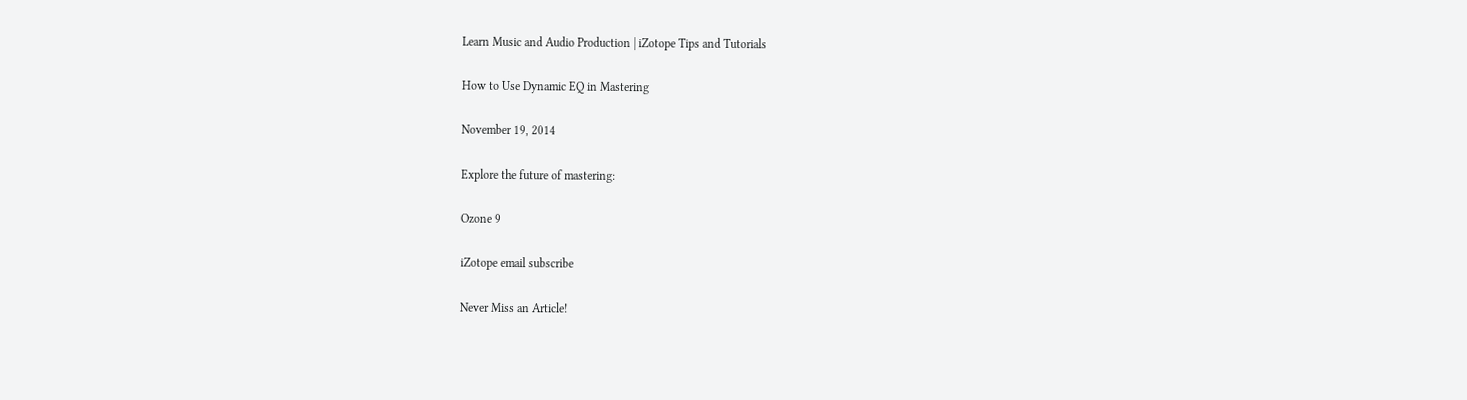Learn Music and Audio Production | iZotope Tips and Tutorials

How to Use Dynamic EQ in Mastering

November 19, 2014

Explore the future of mastering:

Ozone 9

iZotope email subscribe

Never Miss an Article!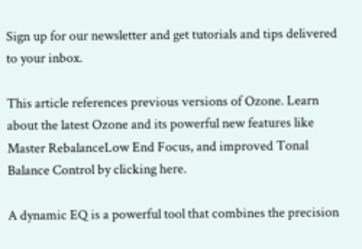Sign up for our newsletter and get tutorials and tips delivered to your inbox.

This article references previous versions of Ozone. Learn about the latest Ozone and its powerful new features like Master RebalanceLow End Focus, and improved Tonal Balance Control by clicking here.

A dynamic EQ is a powerful tool that combines the precision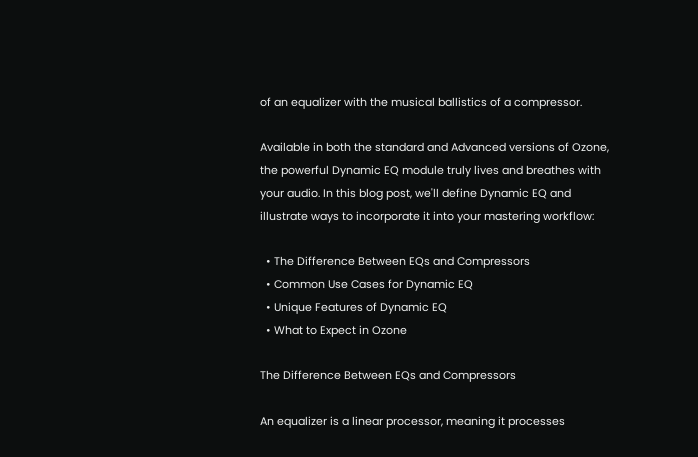of an equalizer with the musical ballistics of a compressor.

Available in both the standard and Advanced versions of Ozone, the powerful Dynamic EQ module truly lives and breathes with your audio. In this blog post, we'll define Dynamic EQ and illustrate ways to incorporate it into your mastering workflow:

  • The Difference Between EQs and Compressors
  • Common Use Cases for Dynamic EQ
  • Unique Features of Dynamic EQ
  • What to Expect in Ozone

The Difference Between EQs and Compressors

An equalizer is a linear processor, meaning it processes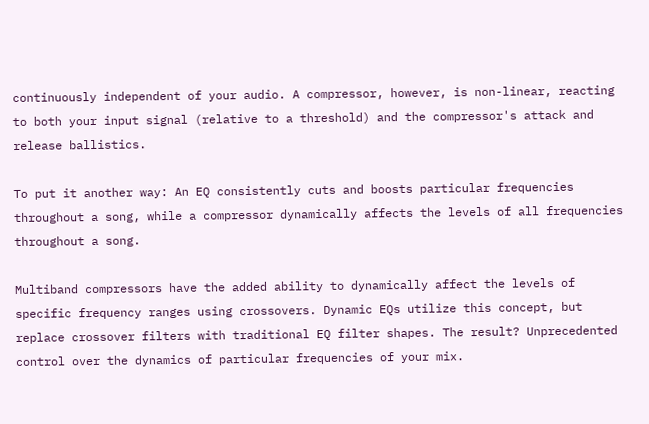continuously independent of your audio. A compressor, however, is non-linear, reacting to both your input signal (relative to a threshold) and the compressor's attack and release ballistics.

To put it another way: An EQ consistently cuts and boosts particular frequencies throughout a song, while a compressor dynamically affects the levels of all frequencies throughout a song.

Multiband compressors have the added ability to dynamically affect the levels of specific frequency ranges using crossovers. Dynamic EQs utilize this concept, but replace crossover filters with traditional EQ filter shapes. The result? Unprecedented control over the dynamics of particular frequencies of your mix.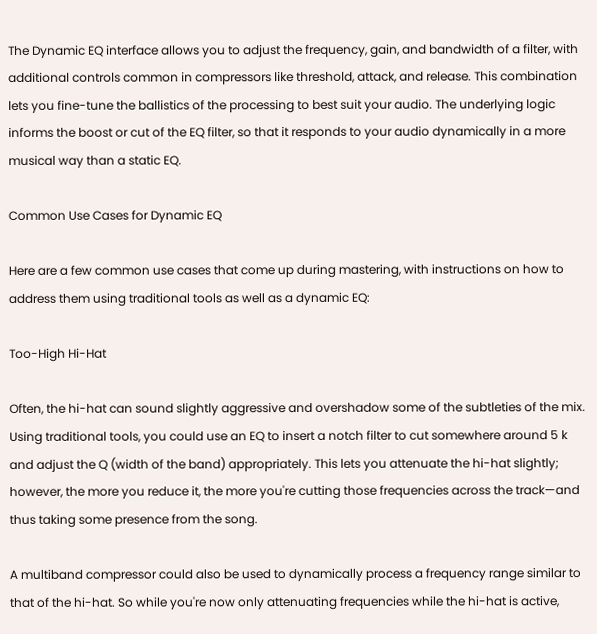The Dynamic EQ interface allows you to adjust the frequency, gain, and bandwidth of a filter, with additional controls common in compressors like threshold, attack, and release. This combination lets you fine-tune the ballistics of the processing to best suit your audio. The underlying logic informs the boost or cut of the EQ filter, so that it responds to your audio dynamically in a more musical way than a static EQ.

Common Use Cases for Dynamic EQ

Here are a few common use cases that come up during mastering, with instructions on how to address them using traditional tools as well as a dynamic EQ:

Too-High Hi-Hat

Often, the hi-hat can sound slightly aggressive and overshadow some of the subtleties of the mix. Using traditional tools, you could use an EQ to insert a notch filter to cut somewhere around 5 k and adjust the Q (width of the band) appropriately. This lets you attenuate the hi-hat slightly; however, the more you reduce it, the more you're cutting those frequencies across the track—and thus taking some presence from the song.

A multiband compressor could also be used to dynamically process a frequency range similar to that of the hi-hat. So while you're now only attenuating frequencies while the hi-hat is active,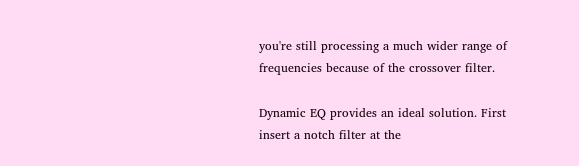you're still processing a much wider range of frequencies because of the crossover filter.

Dynamic EQ provides an ideal solution. First insert a notch filter at the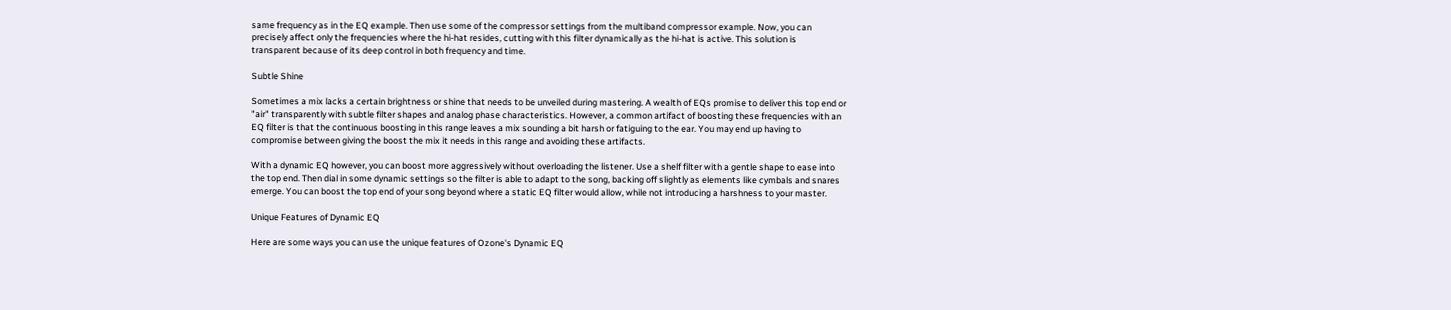same frequency as in the EQ example. Then use some of the compressor settings from the multiband compressor example. Now, you can precisely affect only the frequencies where the hi-hat resides, cutting with this filter dynamically as the hi-hat is active. This solution is transparent because of its deep control in both frequency and time.

Subtle Shine

Sometimes a mix lacks a certain brightness or shine that needs to be unveiled during mastering. A wealth of EQs promise to deliver this top end or "air" transparently with subtle filter shapes and analog phase characteristics. However, a common artifact of boosting these frequencies with an EQ filter is that the continuous boosting in this range leaves a mix sounding a bit harsh or fatiguing to the ear. You may end up having to compromise between giving the boost the mix it needs in this range and avoiding these artifacts.

With a dynamic EQ however, you can boost more aggressively without overloading the listener. Use a shelf filter with a gentle shape to ease into the top end. Then dial in some dynamic settings so the filter is able to adapt to the song, backing off slightly as elements like cymbals and snares emerge. You can boost the top end of your song beyond where a static EQ filter would allow, while not introducing a harshness to your master.

Unique Features of Dynamic EQ

Here are some ways you can use the unique features of Ozone's Dynamic EQ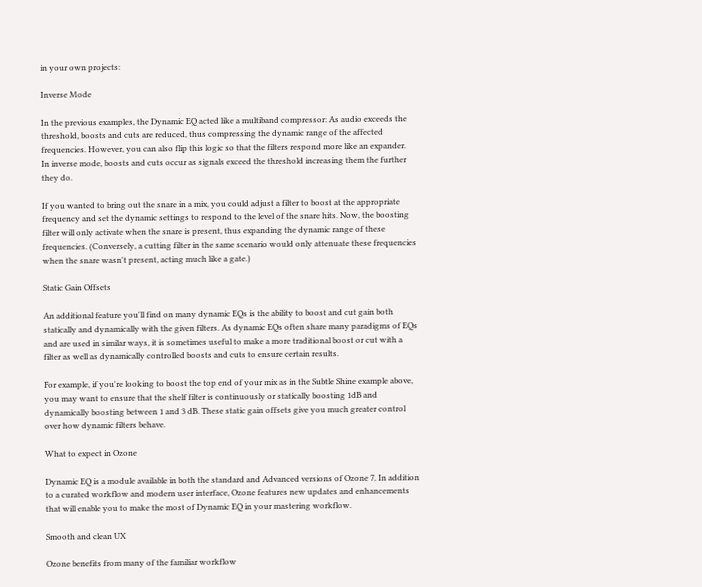in your own projects:

Inverse Mode

In the previous examples, the Dynamic EQ acted like a multiband compressor: As audio exceeds the threshold, boosts and cuts are reduced, thus compressing the dynamic range of the affected frequencies. However, you can also flip this logic so that the filters respond more like an expander. In inverse mode, boosts and cuts occur as signals exceed the threshold increasing them the further they do.

If you wanted to bring out the snare in a mix, you could adjust a filter to boost at the appropriate frequency and set the dynamic settings to respond to the level of the snare hits. Now, the boosting filter will only activate when the snare is present, thus expanding the dynamic range of these frequencies. (Conversely, a cutting filter in the same scenario would only attenuate these frequencies when the snare wasn't present, acting much like a gate.)

Static Gain Offsets

An additional feature you'll find on many dynamic EQs is the ability to boost and cut gain both statically and dynamically with the given filters. As dynamic EQs often share many paradigms of EQs and are used in similar ways, it is sometimes useful to make a more traditional boost or cut with a filter as well as dynamically controlled boosts and cuts to ensure certain results.

For example, if you're looking to boost the top end of your mix as in the Subtle Shine example above, you may want to ensure that the shelf filter is continuously or statically boosting 1dB and dynamically boosting between 1 and 3 dB. These static gain offsets give you much greater control over how dynamic filters behave.

What to expect in Ozone

Dynamic EQ is a module available in both the standard and Advanced versions of Ozone 7. In addition to a curated workflow and modern user interface, Ozone features new updates and enhancements that will enable you to make the most of Dynamic EQ in your mastering workflow.

Smooth and clean UX

Ozone benefits from many of the familiar workflow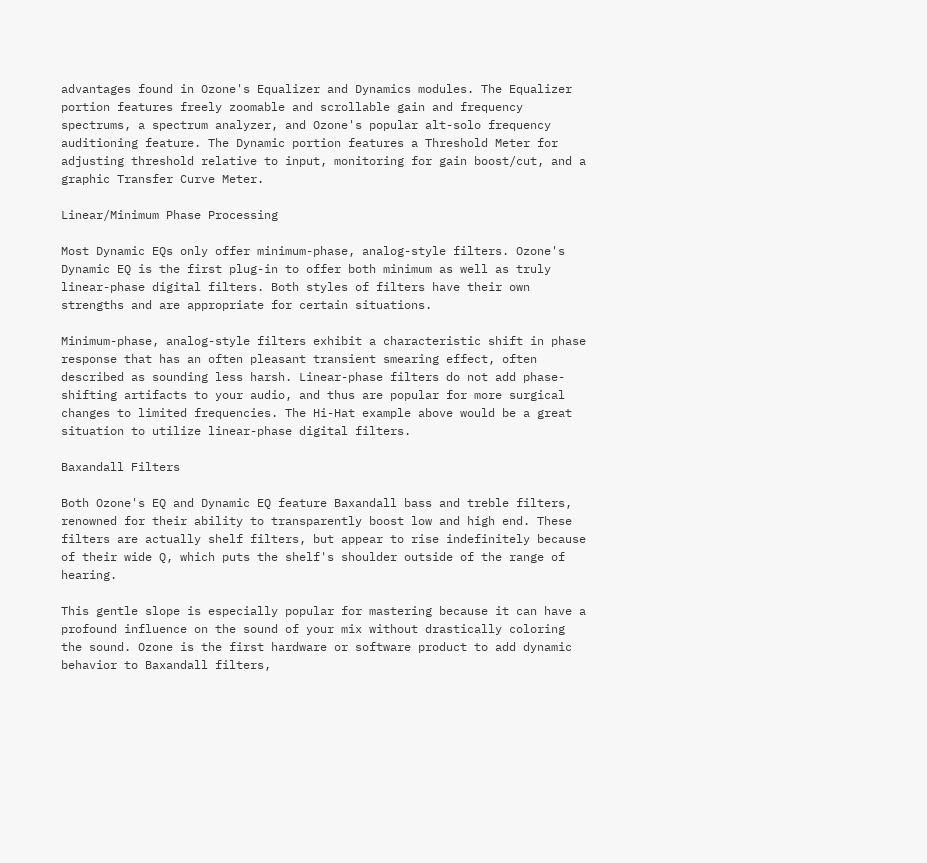advantages found in Ozone's Equalizer and Dynamics modules. The Equalizer portion features freely zoomable and scrollable gain and frequency spectrums, a spectrum analyzer, and Ozone's popular alt-solo frequency auditioning feature. The Dynamic portion features a Threshold Meter for adjusting threshold relative to input, monitoring for gain boost/cut, and a graphic Transfer Curve Meter.

Linear/Minimum Phase Processing

Most Dynamic EQs only offer minimum-phase, analog-style filters. Ozone's Dynamic EQ is the first plug-in to offer both minimum as well as truly linear-phase digital filters. Both styles of filters have their own strengths and are appropriate for certain situations.

Minimum-phase, analog-style filters exhibit a characteristic shift in phase response that has an often pleasant transient smearing effect, often described as sounding less harsh. Linear-phase filters do not add phase-shifting artifacts to your audio, and thus are popular for more surgical changes to limited frequencies. The Hi-Hat example above would be a great situation to utilize linear-phase digital filters.

Baxandall Filters

Both Ozone's EQ and Dynamic EQ feature Baxandall bass and treble filters, renowned for their ability to transparently boost low and high end. These filters are actually shelf filters, but appear to rise indefinitely because of their wide Q, which puts the shelf's shoulder outside of the range of hearing.

This gentle slope is especially popular for mastering because it can have a profound influence on the sound of your mix without drastically coloring the sound. Ozone is the first hardware or software product to add dynamic behavior to Baxandall filters,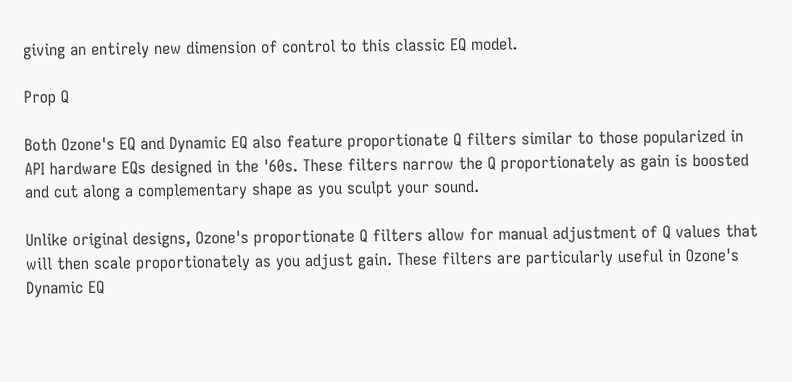giving an entirely new dimension of control to this classic EQ model.

Prop Q

Both Ozone's EQ and Dynamic EQ also feature proportionate Q filters similar to those popularized in API hardware EQs designed in the '60s. These filters narrow the Q proportionately as gain is boosted and cut along a complementary shape as you sculpt your sound.

Unlike original designs, Ozone's proportionate Q filters allow for manual adjustment of Q values that will then scale proportionately as you adjust gain. These filters are particularly useful in Ozone's Dynamic EQ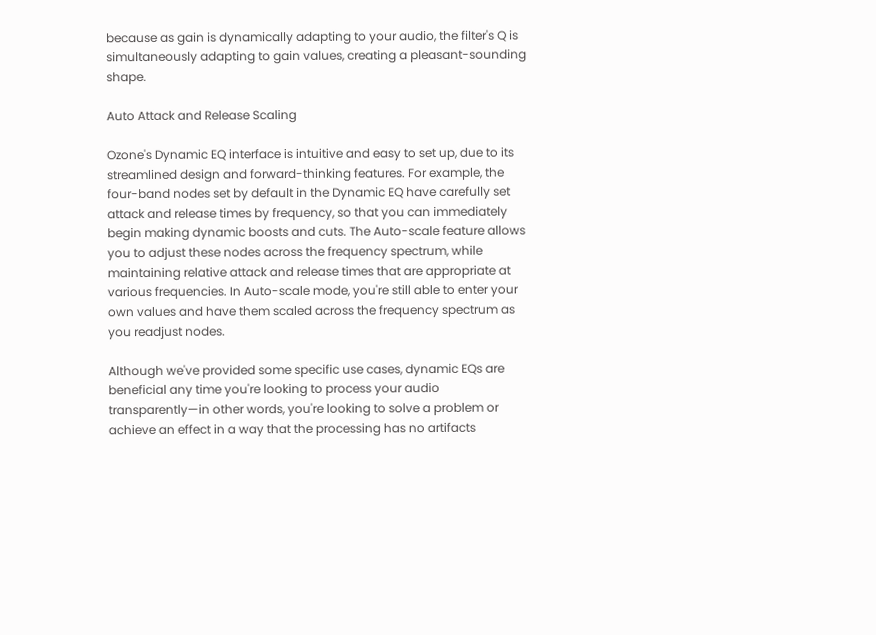because as gain is dynamically adapting to your audio, the filter's Q is simultaneously adapting to gain values, creating a pleasant-sounding shape.

Auto Attack and Release Scaling

Ozone's Dynamic EQ interface is intuitive and easy to set up, due to its streamlined design and forward-thinking features. For example, the four-band nodes set by default in the Dynamic EQ have carefully set attack and release times by frequency, so that you can immediately begin making dynamic boosts and cuts. The Auto-scale feature allows you to adjust these nodes across the frequency spectrum, while maintaining relative attack and release times that are appropriate at various frequencies. In Auto-scale mode, you're still able to enter your own values and have them scaled across the frequency spectrum as you readjust nodes.

Although we've provided some specific use cases, dynamic EQs are beneficial any time you're looking to process your audio transparently—in other words, you're looking to solve a problem or achieve an effect in a way that the processing has no artifacts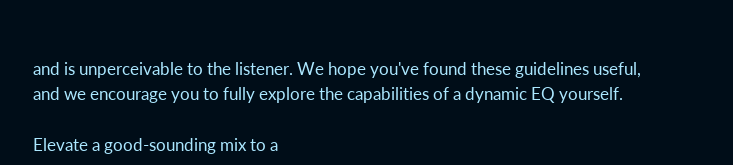and is unperceivable to the listener. We hope you've found these guidelines useful, and we encourage you to fully explore the capabilities of a dynamic EQ yourself.

Elevate a good-sounding mix to a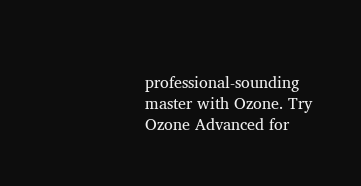professional-sounding master with Ozone. Try Ozone Advanced for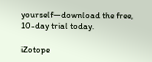yourself—download the free, 10-day trial today.

iZotope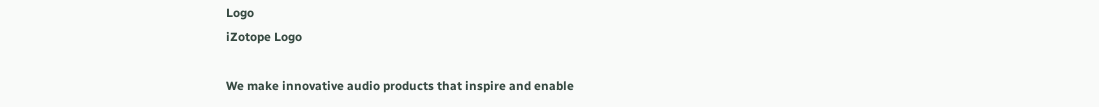Logo
iZotope Logo

We make innovative audio products that inspire and enable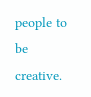people to be creative.